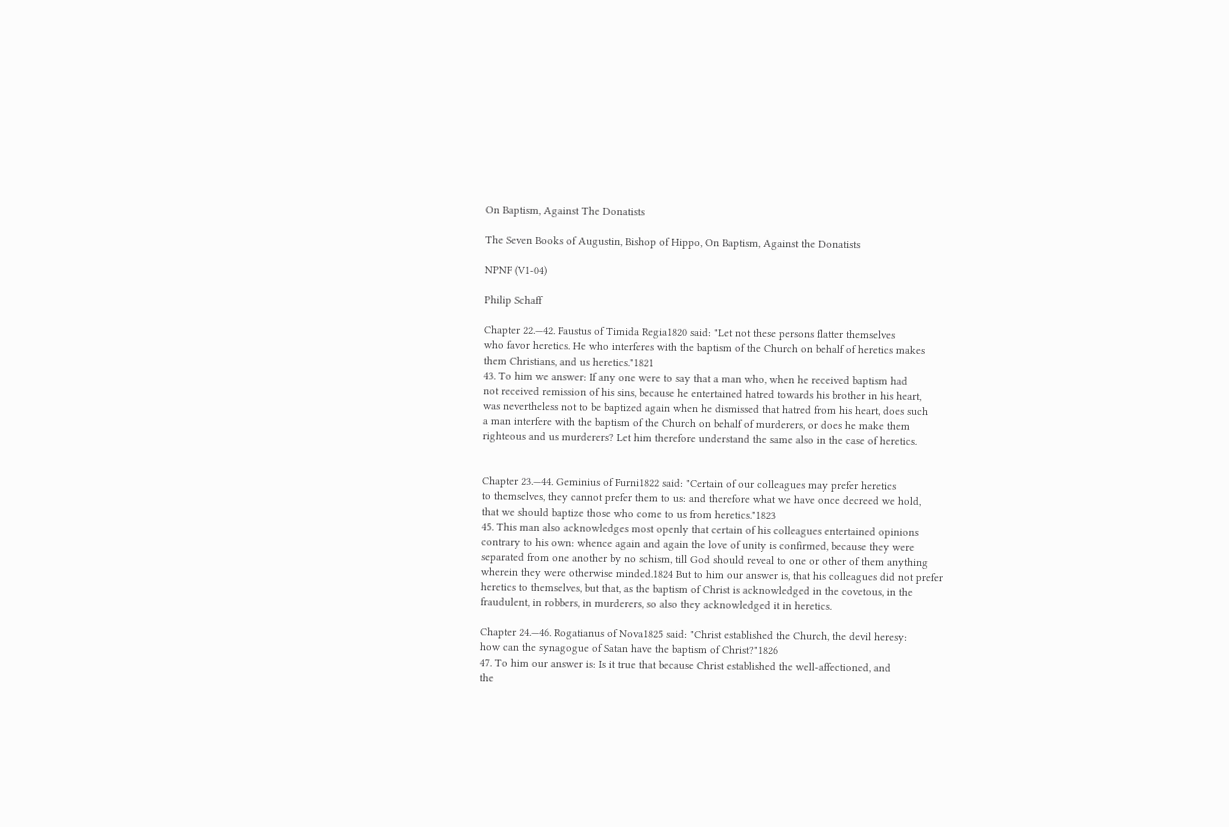On Baptism, Against The Donatists

The Seven Books of Augustin, Bishop of Hippo, On Baptism, Against the Donatists

NPNF (V1-04)

Philip Schaff

Chapter 22.—42. Faustus of Timida Regia1820 said: "Let not these persons flatter themselves
who favor heretics. He who interferes with the baptism of the Church on behalf of heretics makes
them Christians, and us heretics."1821
43. To him we answer: If any one were to say that a man who, when he received baptism had
not received remission of his sins, because he entertained hatred towards his brother in his heart,
was nevertheless not to be baptized again when he dismissed that hatred from his heart, does such
a man interfere with the baptism of the Church on behalf of murderers, or does he make them
righteous and us murderers? Let him therefore understand the same also in the case of heretics.


Chapter 23.—44. Geminius of Furni1822 said: "Certain of our colleagues may prefer heretics
to themselves, they cannot prefer them to us: and therefore what we have once decreed we hold,
that we should baptize those who come to us from heretics."1823
45. This man also acknowledges most openly that certain of his colleagues entertained opinions
contrary to his own: whence again and again the love of unity is confirmed, because they were
separated from one another by no schism, till God should reveal to one or other of them anything
wherein they were otherwise minded.1824 But to him our answer is, that his colleagues did not prefer
heretics to themselves, but that, as the baptism of Christ is acknowledged in the covetous, in the
fraudulent, in robbers, in murderers, so also they acknowledged it in heretics.

Chapter 24.—46. Rogatianus of Nova1825 said: "Christ established the Church, the devil heresy:
how can the synagogue of Satan have the baptism of Christ?"1826
47. To him our answer is: Is it true that because Christ established the well-affectioned, and
the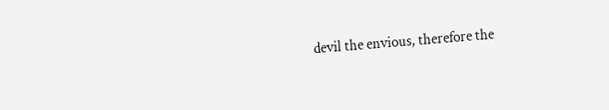devil the envious, therefore the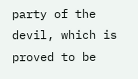party of the devil, which is proved to be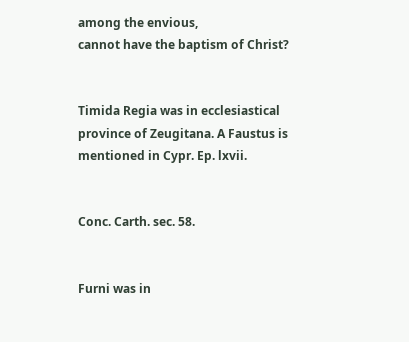among the envious,
cannot have the baptism of Christ?


Timida Regia was in ecclesiastical province of Zeugitana. A Faustus is mentioned in Cypr. Ep. lxvii.


Conc. Carth. sec. 58.


Furni was in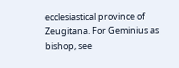ecclesiastical province of Zeugitana. For Geminius as bishop, see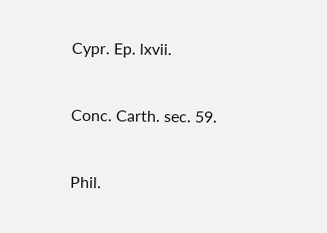Cypr. Ep. lxvii.


Conc. Carth. sec. 59.


Phil.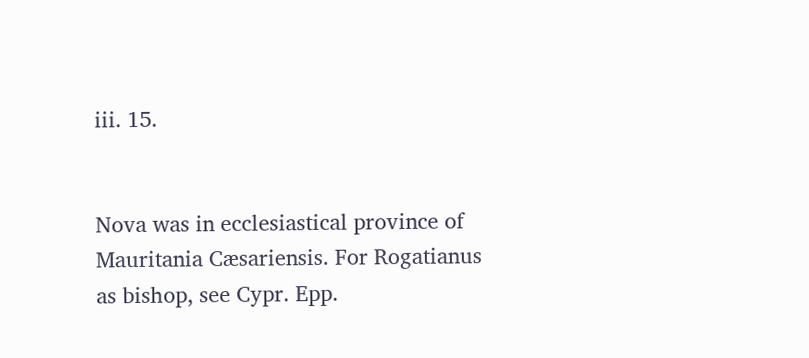iii. 15.


Nova was in ecclesiastical province of Mauritania Cæsariensis. For Rogatianus as bishop, see Cypr. Epp.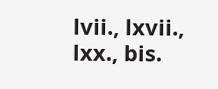lvii., lxvii.,
lxx., bis.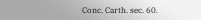Conc. Carth. sec. 60.